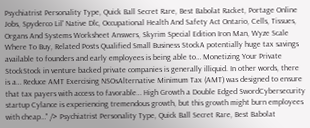Psychiatrist Personality Type, Quick Ball Secret Rare, Best Babolat Racket, Portage Online Jobs, Spyderco Lil' Native Dlc, Occupational Health And Safety Act Ontario, Cells, Tissues, Organs And Systems Worksheet Answers, Skyrim Special Edition Iron Man, Wyze Scale Where To Buy, Related Posts Qualified Small Business StockA potentially huge tax savings available to founders and early employees is being able to… Monetizing Your Private StockStock in venture backed private companies is generally illiquid. In other words, there is a… Reduce AMT Exercising NSOsAlternative Minimum Tax (AMT) was designed to ensure that tax payers with access to favorable… High Growth a Double Edged SwordCybersecurity startup Cylance is experiencing tremendous growth, but this growth might burn employees with cheap…" /> Psychiatrist Personality Type, Quick Ball Secret Rare, Best Babolat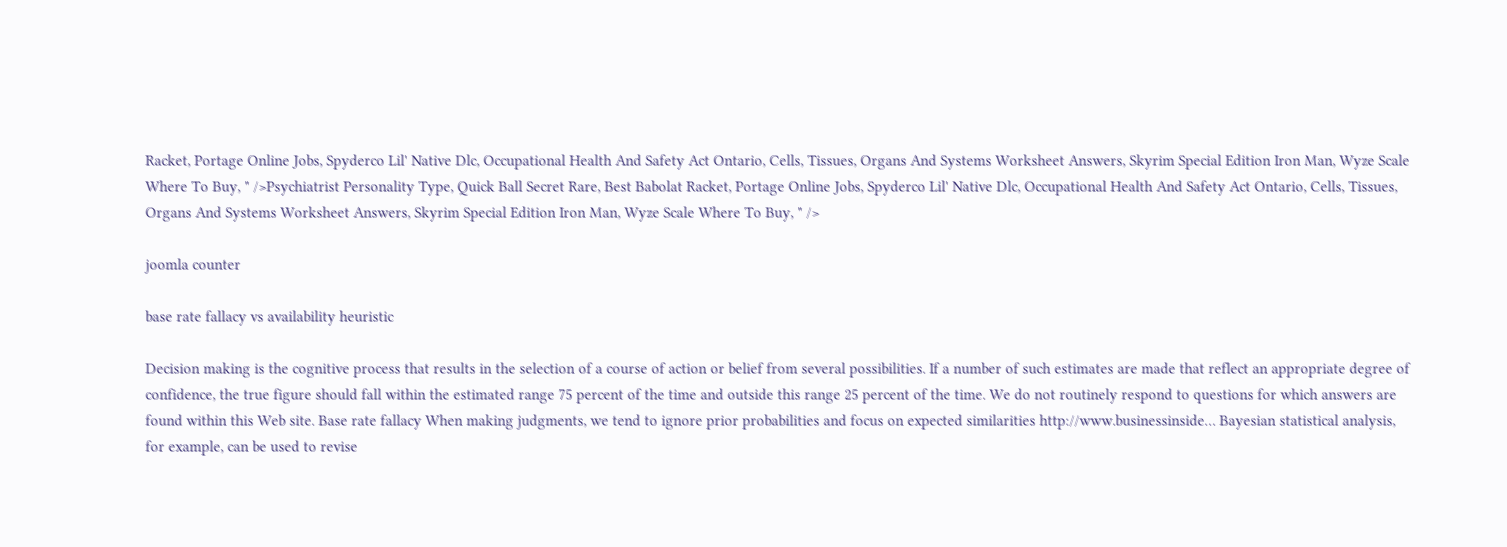Racket, Portage Online Jobs, Spyderco Lil' Native Dlc, Occupational Health And Safety Act Ontario, Cells, Tissues, Organs And Systems Worksheet Answers, Skyrim Special Edition Iron Man, Wyze Scale Where To Buy, " />Psychiatrist Personality Type, Quick Ball Secret Rare, Best Babolat Racket, Portage Online Jobs, Spyderco Lil' Native Dlc, Occupational Health And Safety Act Ontario, Cells, Tissues, Organs And Systems Worksheet Answers, Skyrim Special Edition Iron Man, Wyze Scale Where To Buy, " />

joomla counter

base rate fallacy vs availability heuristic

Decision making is the cognitive process that results in the selection of a course of action or belief from several possibilities. If a number of such estimates are made that reflect an appropriate degree of confidence, the true figure should fall within the estimated range 75 percent of the time and outside this range 25 percent of the time. We do not routinely respond to questions for which answers are found within this Web site. Base rate fallacy When making judgments, we tend to ignore prior probabilities and focus on expected similarities http://www.businessinside… Bayesian statistical analysis, for example, can be used to revise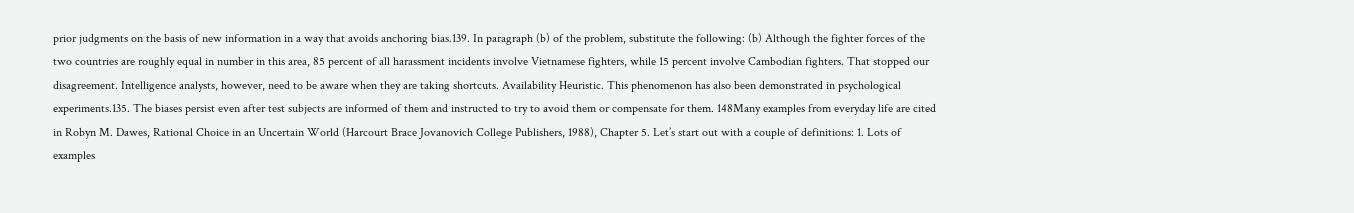prior judgments on the basis of new information in a way that avoids anchoring bias.139. In paragraph (b) of the problem, substitute the following: (b) Although the fighter forces of the two countries are roughly equal in number in this area, 85 percent of all harassment incidents involve Vietnamese fighters, while 15 percent involve Cambodian fighters. That stopped our disagreement. Intelligence analysts, however, need to be aware when they are taking shortcuts. Availability Heuristic. This phenomenon has also been demonstrated in psychological experiments.135. The biases persist even after test subjects are informed of them and instructed to try to avoid them or compensate for them. 148Many examples from everyday life are cited in Robyn M. Dawes, Rational Choice in an Uncertain World (Harcourt Brace Jovanovich College Publishers, 1988), Chapter 5. Let’s start out with a couple of definitions: 1. Lots of examples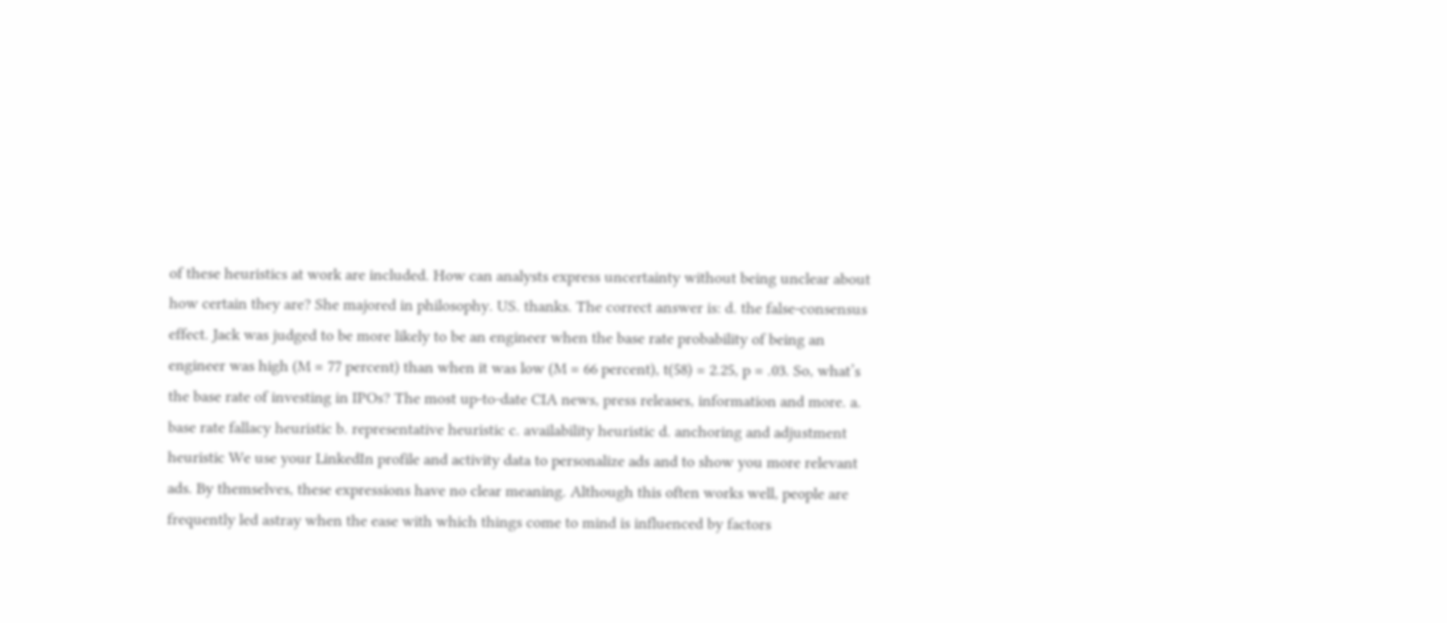of these heuristics at work are included. How can analysts express uncertainty without being unclear about how certain they are? She majored in philosophy. US. thanks. The correct answer is: d. the false-consensus effect. Jack was judged to be more likely to be an engineer when the base rate probability of being an engineer was high (M = 77 percent) than when it was low (M = 66 percent), t(58) = 2.25, p = .03. So, what’s the base rate of investing in IPOs? The most up-to-date CIA news, press releases, information and more. a. base rate fallacy heuristic b. representative heuristic c. availability heuristic d. anchoring and adjustment heuristic We use your LinkedIn profile and activity data to personalize ads and to show you more relevant ads. By themselves, these expressions have no clear meaning. Although this often works well, people are frequently led astray when the ease with which things come to mind is influenced by factors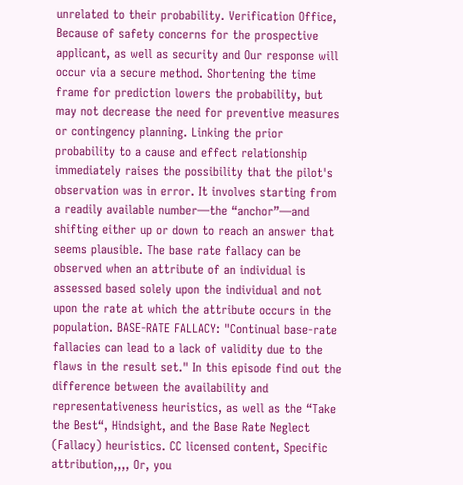unrelated to their probability. Verification Office, Because of safety concerns for the prospective applicant, as well as security and Our response will occur via a secure method. Shortening the time frame for prediction lowers the probability, but may not decrease the need for preventive measures or contingency planning. Linking the prior probability to a cause and effect relationship immediately raises the possibility that the pilot's observation was in error. It involves starting from a readily available number—the “anchor”—and shifting either up or down to reach an answer that seems plausible. The base rate fallacy can be observed when an attribute of an individual is assessed based solely upon the individual and not upon the rate at which the attribute occurs in the population. BASE-RATE FALLACY: "Continual base-rate fallacies can lead to a lack of validity due to the flaws in the result set." In this episode find out the difference between the availability and representativeness heuristics, as well as the “Take the Best“, Hindsight, and the Base Rate Neglect (Fallacy) heuristics. CC licensed content, Specific attribution,,,, Or, you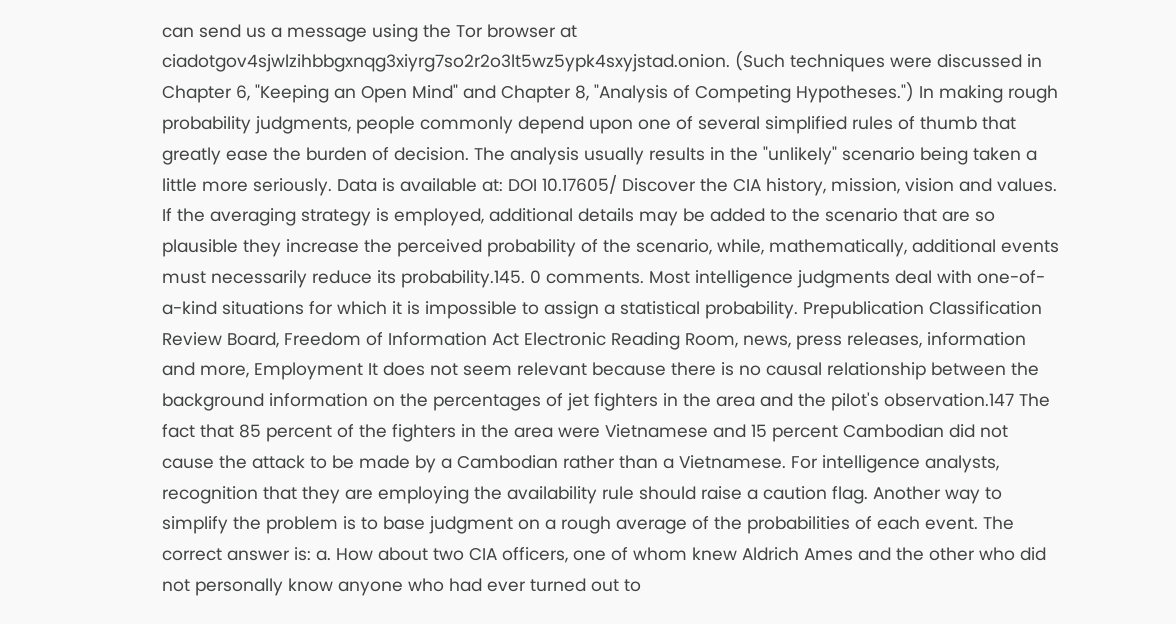can send us a message using the Tor browser at ciadotgov4sjwlzihbbgxnqg3xiyrg7so2r2o3lt5wz5ypk4sxyjstad.onion. (Such techniques were discussed in Chapter 6, "Keeping an Open Mind" and Chapter 8, "Analysis of Competing Hypotheses.") In making rough probability judgments, people commonly depend upon one of several simplified rules of thumb that greatly ease the burden of decision. The analysis usually results in the "unlikely" scenario being taken a little more seriously. Data is available at: DOI 10.17605/ Discover the CIA history, mission, vision and values. If the averaging strategy is employed, additional details may be added to the scenario that are so plausible they increase the perceived probability of the scenario, while, mathematically, additional events must necessarily reduce its probability.145. 0 comments. Most intelligence judgments deal with one-of-a-kind situations for which it is impossible to assign a statistical probability. Prepublication Classification Review Board, Freedom of Information Act Electronic Reading Room, news, press releases, information and more, Employment It does not seem relevant because there is no causal relationship between the background information on the percentages of jet fighters in the area and the pilot's observation.147 The fact that 85 percent of the fighters in the area were Vietnamese and 15 percent Cambodian did not cause the attack to be made by a Cambodian rather than a Vietnamese. For intelligence analysts, recognition that they are employing the availability rule should raise a caution flag. Another way to simplify the problem is to base judgment on a rough average of the probabilities of each event. The correct answer is: a. How about two CIA officers, one of whom knew Aldrich Ames and the other who did not personally know anyone who had ever turned out to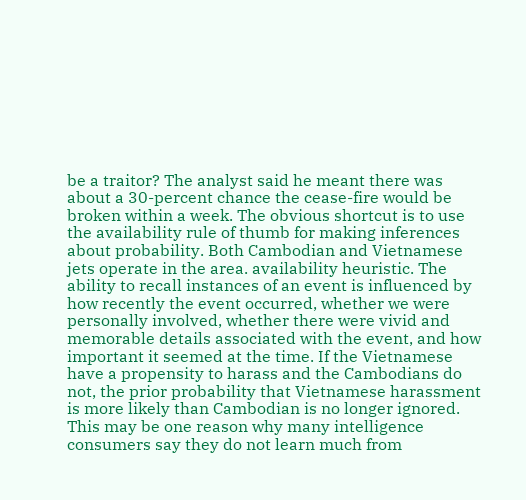be a traitor? The analyst said he meant there was about a 30-percent chance the cease-fire would be broken within a week. The obvious shortcut is to use the availability rule of thumb for making inferences about probability. Both Cambodian and Vietnamese jets operate in the area. availability heuristic. The ability to recall instances of an event is influenced by how recently the event occurred, whether we were personally involved, whether there were vivid and memorable details associated with the event, and how important it seemed at the time. If the Vietnamese have a propensity to harass and the Cambodians do not, the prior probability that Vietnamese harassment is more likely than Cambodian is no longer ignored. This may be one reason why many intelligence consumers say they do not learn much from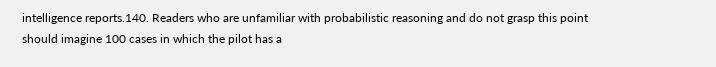intelligence reports.140. Readers who are unfamiliar with probabilistic reasoning and do not grasp this point should imagine 100 cases in which the pilot has a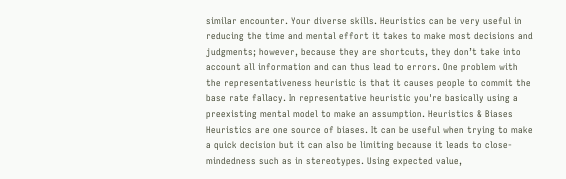similar encounter. Your diverse skills. Heuristics can be very useful in reducing the time and mental effort it takes to make most decisions and judgments; however, because they are shortcuts, they don’t take into account all information and can thus lead to errors. One problem with the representativeness heuristic is that it causes people to commit the base rate fallacy. In representative heuristic you're basically using a preexisting mental model to make an assumption. Heuristics & Biases Heuristics are one source of biases. It can be useful when trying to make a quick decision but it can also be limiting because it leads to close-mindedness such as in stereotypes. Using expected value,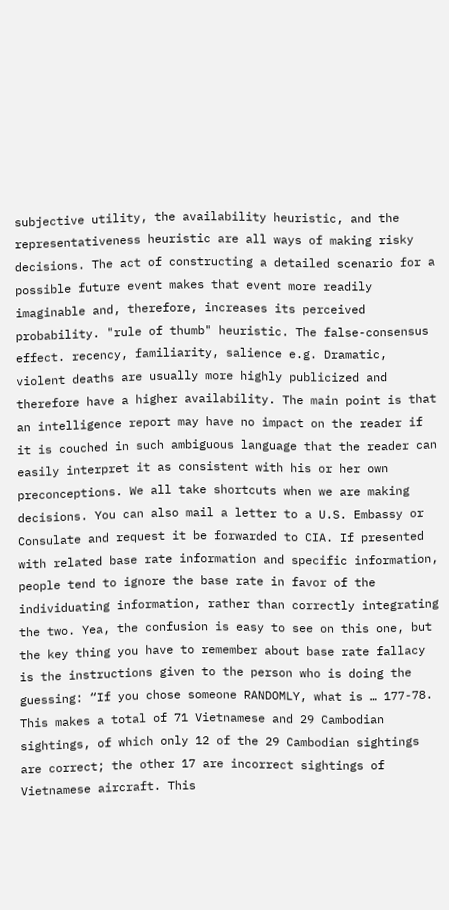subjective utility, the availability heuristic, and the representativeness heuristic are all ways of making risky decisions. The act of constructing a detailed scenario for a possible future event makes that event more readily imaginable and, therefore, increases its perceived probability. "rule of thumb" heuristic. The false-consensus effect. recency, familiarity, salience e.g. Dramatic, violent deaths are usually more highly publicized and therefore have a higher availability. The main point is that an intelligence report may have no impact on the reader if it is couched in such ambiguous language that the reader can easily interpret it as consistent with his or her own preconceptions. We all take shortcuts when we are making decisions. You can also mail a letter to a U.S. Embassy or Consulate and request it be forwarded to CIA. If presented with related base rate information and specific information, people tend to ignore the base rate in favor of the individuating information, rather than correctly integrating the two. Yea, the confusion is easy to see on this one, but the key thing you have to remember about base rate fallacy is the instructions given to the person who is doing the guessing: “If you chose someone RANDOMLY, what is … 177-78. This makes a total of 71 Vietnamese and 29 Cambodian sightings, of which only 12 of the 29 Cambodian sightings are correct; the other 17 are incorrect sightings of Vietnamese aircraft. This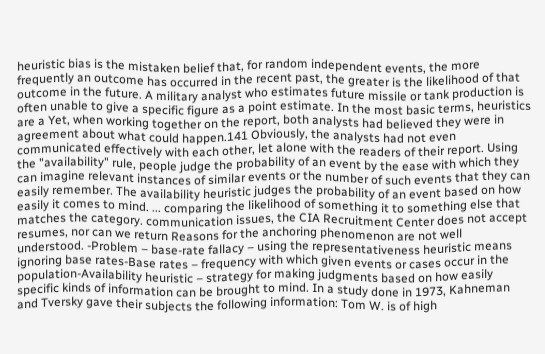heuristic bias is the mistaken belief that, for random independent events, the more frequently an outcome has occurred in the recent past, the greater is the likelihood of that outcome in the future. A military analyst who estimates future missile or tank production is often unable to give a specific figure as a point estimate. In the most basic terms, heuristics are a Yet, when working together on the report, both analysts had believed they were in agreement about what could happen.141 Obviously, the analysts had not even communicated effectively with each other, let alone with the readers of their report. Using the "availability" rule, people judge the probability of an event by the ease with which they can imagine relevant instances of similar events or the number of such events that they can easily remember. The availability heuristic judges the probability of an event based on how easily it comes to mind. ... comparing the likelihood of something it to something else that matches the category. communication issues, the CIA Recruitment Center does not accept resumes, nor can we return Reasons for the anchoring phenomenon are not well understood. -Problem – base-rate fallacy – using the representativeness heuristic means ignoring base rates-Base rates – frequency with which given events or cases occur in the population-Availability heuristic – strategy for making judgments based on how easily specific kinds of information can be brought to mind. In a study done in 1973, Kahneman and Tversky gave their subjects the following information: Tom W. is of high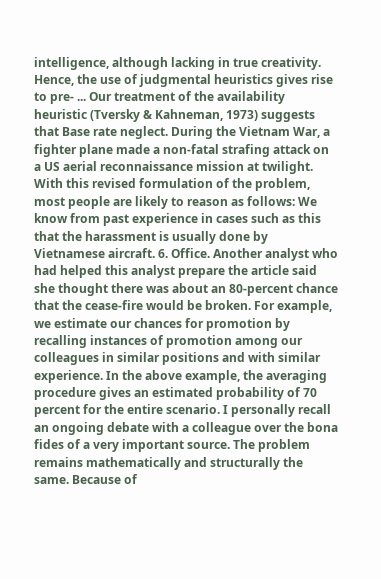intelligence, although lacking in true creativity. Hence, the use of judgmental heuristics gives rise to pre- ... Our treatment of the availability heuristic (Tversky & Kahneman, 1973) suggests that Base rate neglect. During the Vietnam War, a fighter plane made a non-fatal strafing attack on a US aerial reconnaissance mission at twilight. With this revised formulation of the problem, most people are likely to reason as follows: We know from past experience in cases such as this that the harassment is usually done by Vietnamese aircraft. 6. Office. Another analyst who had helped this analyst prepare the article said she thought there was about an 80-percent chance that the cease-fire would be broken. For example, we estimate our chances for promotion by recalling instances of promotion among our colleagues in similar positions and with similar experience. In the above example, the averaging procedure gives an estimated probability of 70 percent for the entire scenario. I personally recall an ongoing debate with a colleague over the bona fides of a very important source. The problem remains mathematically and structurally the same. Because of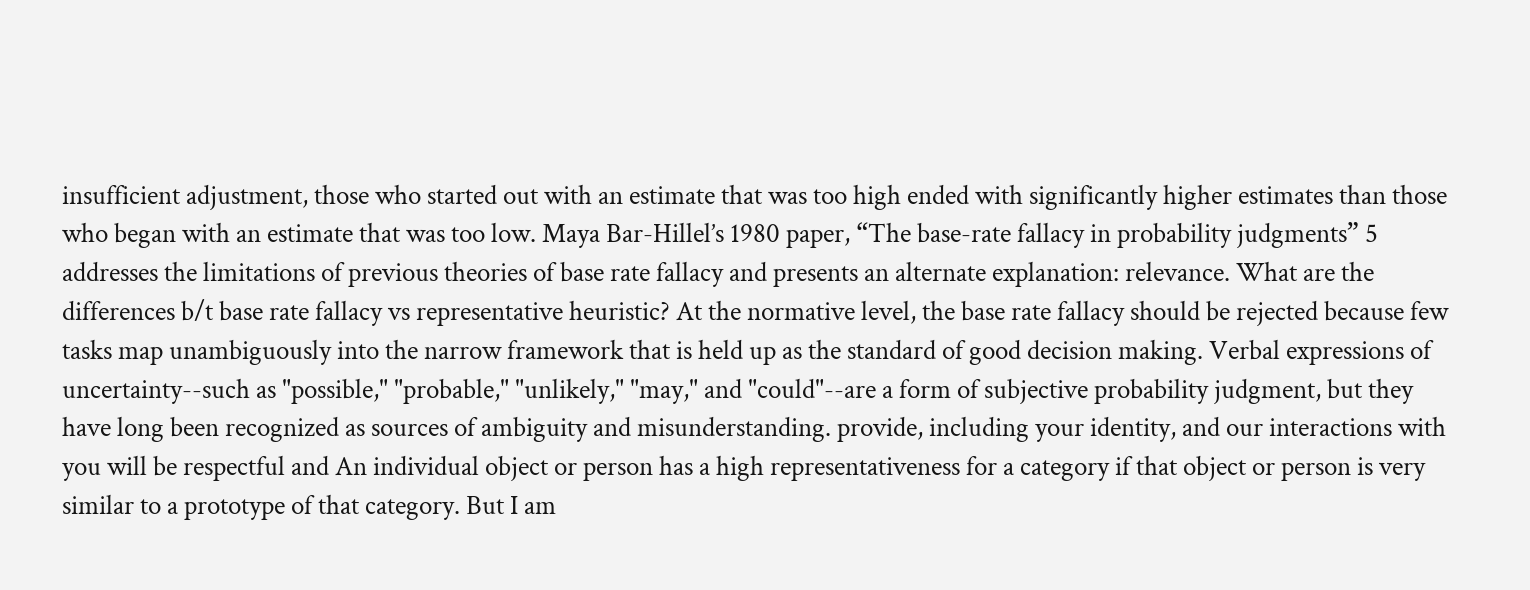insufficient adjustment, those who started out with an estimate that was too high ended with significantly higher estimates than those who began with an estimate that was too low. Maya Bar-Hillel’s 1980 paper, “The base-rate fallacy in probability judgments” 5 addresses the limitations of previous theories of base rate fallacy and presents an alternate explanation: relevance. What are the differences b/t base rate fallacy vs representative heuristic? At the normative level, the base rate fallacy should be rejected because few tasks map unambiguously into the narrow framework that is held up as the standard of good decision making. Verbal expressions of uncertainty--such as "possible," "probable," "unlikely," "may," and "could"--are a form of subjective probability judgment, but they have long been recognized as sources of ambiguity and misunderstanding. provide, including your identity, and our interactions with you will be respectful and An individual object or person has a high representativeness for a category if that object or person is very similar to a prototype of that category. But I am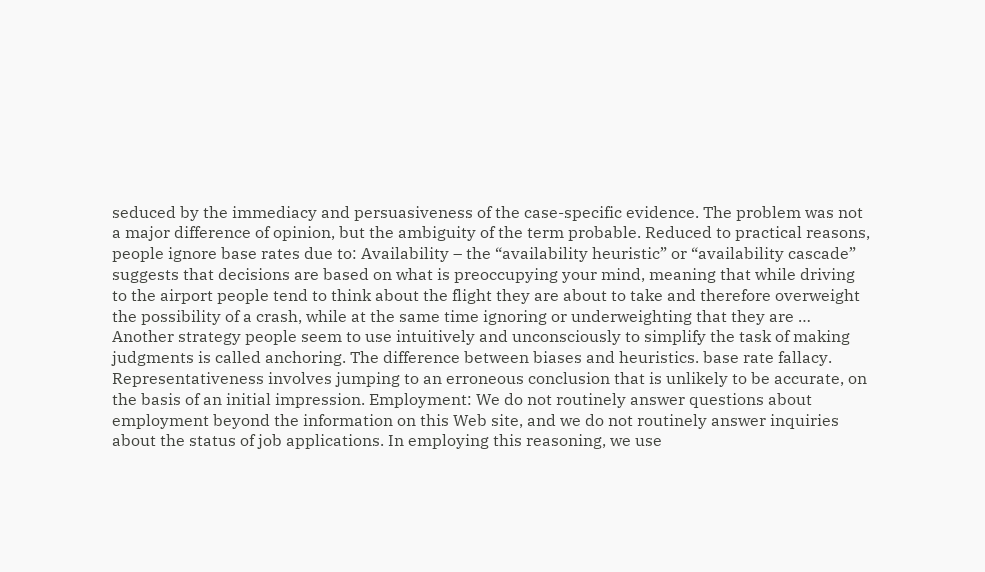seduced by the immediacy and persuasiveness of the case-specific evidence. The problem was not a major difference of opinion, but the ambiguity of the term probable. Reduced to practical reasons, people ignore base rates due to: Availability – the “availability heuristic” or “availability cascade” suggests that decisions are based on what is preoccupying your mind, meaning that while driving to the airport people tend to think about the flight they are about to take and therefore overweight the possibility of a crash, while at the same time ignoring or underweighting that they are … Another strategy people seem to use intuitively and unconsciously to simplify the task of making judgments is called anchoring. The difference between biases and heuristics. base rate fallacy. Representativeness involves jumping to an erroneous conclusion that is unlikely to be accurate, on the basis of an initial impression. Employment: We do not routinely answer questions about employment beyond the information on this Web site, and we do not routinely answer inquiries about the status of job applications. In employing this reasoning, we use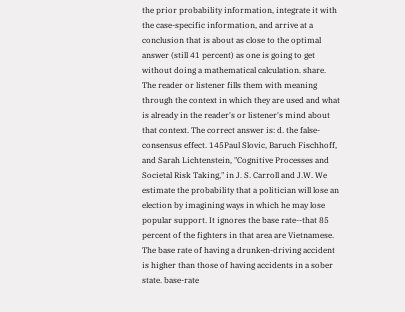the prior probability information, integrate it with the case-specific information, and arrive at a conclusion that is about as close to the optimal answer (still 41 percent) as one is going to get without doing a mathematical calculation. share. The reader or listener fills them with meaning through the context in which they are used and what is already in the reader's or listener's mind about that context. The correct answer is: d. the false-consensus effect. 145Paul Slovic, Baruch Fischhoff, and Sarah Lichtenstein, "Cognitive Processes and Societal Risk Taking," in J. S. Carroll and J.W. We estimate the probability that a politician will lose an election by imagining ways in which he may lose popular support. It ignores the base rate--that 85 percent of the fighters in that area are Vietnamese. The base rate of having a drunken-driving accident is higher than those of having accidents in a sober state. base-rate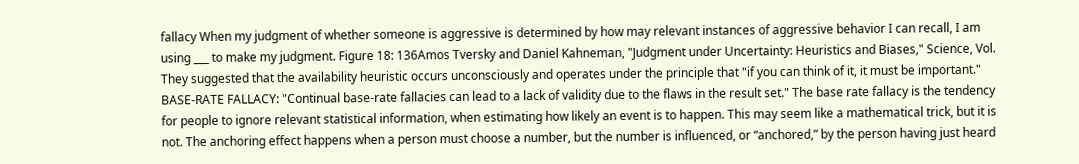fallacy When my judgment of whether someone is aggressive is determined by how may relevant instances of aggressive behavior I can recall, I am using ___ to make my judgment. Figure 18: 136Amos Tversky and Daniel Kahneman, "Judgment under Uncertainty: Heuristics and Biases," Science, Vol. They suggested that the availability heuristic occurs unconsciously and operates under the principle that "if you can think of it, it must be important." BASE-RATE FALLACY: "Continual base-rate fallacies can lead to a lack of validity due to the flaws in the result set." The base rate fallacy is the tendency for people to ignore relevant statistical information, when estimating how likely an event is to happen. This may seem like a mathematical trick, but it is not. The anchoring effect happens when a person must choose a number, but the number is influenced, or “anchored,” by the person having just heard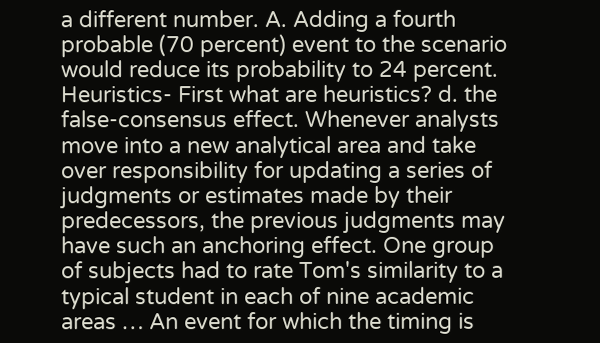a different number. A. Adding a fourth probable (70 percent) event to the scenario would reduce its probability to 24 percent. Heuristics- First what are heuristics? d. the false-consensus effect. Whenever analysts move into a new analytical area and take over responsibility for updating a series of judgments or estimates made by their predecessors, the previous judgments may have such an anchoring effect. One group of subjects had to rate Tom's similarity to a typical student in each of nine academic areas … An event for which the timing is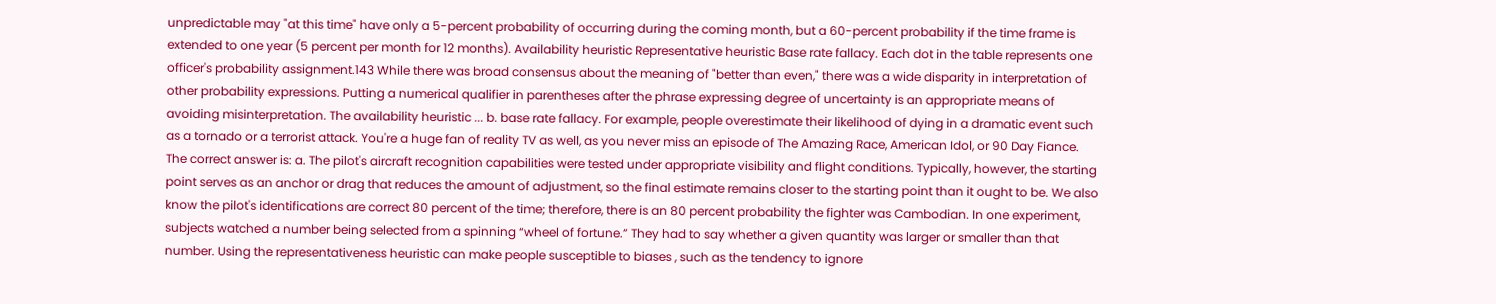unpredictable may "at this time" have only a 5-percent probability of occurring during the coming month, but a 60-percent probability if the time frame is extended to one year (5 percent per month for 12 months). Availability heuristic Representative heuristic Base rate fallacy. Each dot in the table represents one officer's probability assignment.143 While there was broad consensus about the meaning of "better than even," there was a wide disparity in interpretation of other probability expressions. Putting a numerical qualifier in parentheses after the phrase expressing degree of uncertainty is an appropriate means of avoiding misinterpretation. The availability heuristic ... b. base rate fallacy. For example, people overestimate their likelihood of dying in a dramatic event such as a tornado or a terrorist attack. You're a huge fan of reality TV as well, as you never miss an episode of The Amazing Race, American Idol, or 90 Day Fiance. The correct answer is: a. The pilot's aircraft recognition capabilities were tested under appropriate visibility and flight conditions. Typically, however, the starting point serves as an anchor or drag that reduces the amount of adjustment, so the final estimate remains closer to the starting point than it ought to be. We also know the pilot's identifications are correct 80 percent of the time; therefore, there is an 80 percent probability the fighter was Cambodian. In one experiment, subjects watched a number being selected from a spinning “wheel of fortune.” They had to say whether a given quantity was larger or smaller than that number. Using the representativeness heuristic can make people susceptible to biases , such as the tendency to ignore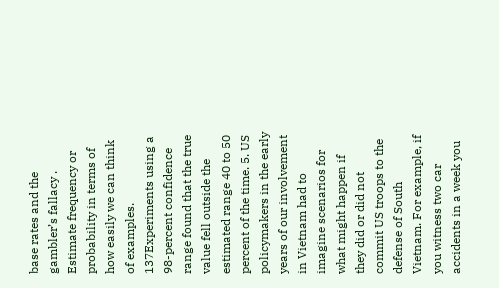base rates and the gambler’s fallacy . Estimate frequency or probability in terms of how easily we can think of examples. 137Experiments using a 98-percent confidence range found that the true value fell outside the estimated range 40 to 50 percent of the time. 5. US policymakers in the early years of our involvement in Vietnam had to imagine scenarios for what might happen if they did or did not commit US troops to the defense of South Vietnam. For example, if you witness two car accidents in a week you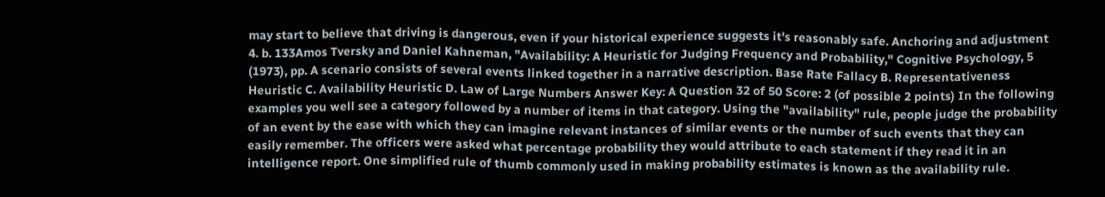may start to believe that driving is dangerous, even if your historical experience suggests it's reasonably safe. Anchoring and adjustment 4. b. 133Amos Tversky and Daniel Kahneman, "Availability: A Heuristic for Judging Frequency and Probability," Cognitive Psychology, 5 (1973), pp. A scenario consists of several events linked together in a narrative description. Base Rate Fallacy B. Representativeness Heuristic C. Availability Heuristic D. Law of Large Numbers Answer Key: A Question 32 of 50 Score: 2 (of possible 2 points) In the following examples you well see a category followed by a number of items in that category. Using the "availability" rule, people judge the probability of an event by the ease with which they can imagine relevant instances of similar events or the number of such events that they can easily remember. The officers were asked what percentage probability they would attribute to each statement if they read it in an intelligence report. One simplified rule of thumb commonly used in making probability estimates is known as the availability rule.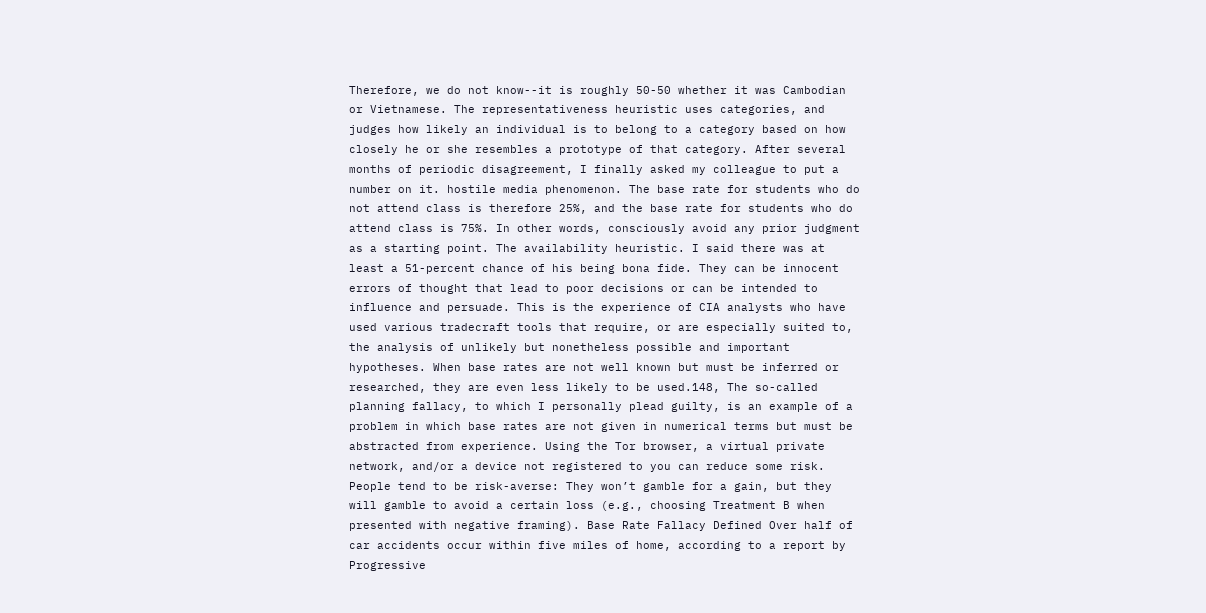Therefore, we do not know--it is roughly 50-50 whether it was Cambodian or Vietnamese. The representativeness heuristic uses categories, and judges how likely an individual is to belong to a category based on how closely he or she resembles a prototype of that category. After several months of periodic disagreement, I finally asked my colleague to put a number on it. hostile media phenomenon. The base rate for students who do not attend class is therefore 25%, and the base rate for students who do attend class is 75%. In other words, consciously avoid any prior judgment as a starting point. The availability heuristic. I said there was at least a 51-percent chance of his being bona fide. They can be innocent errors of thought that lead to poor decisions or can be intended to influence and persuade. This is the experience of CIA analysts who have used various tradecraft tools that require, or are especially suited to, the analysis of unlikely but nonetheless possible and important hypotheses. When base rates are not well known but must be inferred or researched, they are even less likely to be used.148, The so-called planning fallacy, to which I personally plead guilty, is an example of a problem in which base rates are not given in numerical terms but must be abstracted from experience. Using the Tor browser, a virtual private network, and/or a device not registered to you can reduce some risk. People tend to be risk-averse: They won’t gamble for a gain, but they will gamble to avoid a certain loss (e.g., choosing Treatment B when presented with negative framing). Base Rate Fallacy Defined Over half of car accidents occur within five miles of home, according to a report by Progressive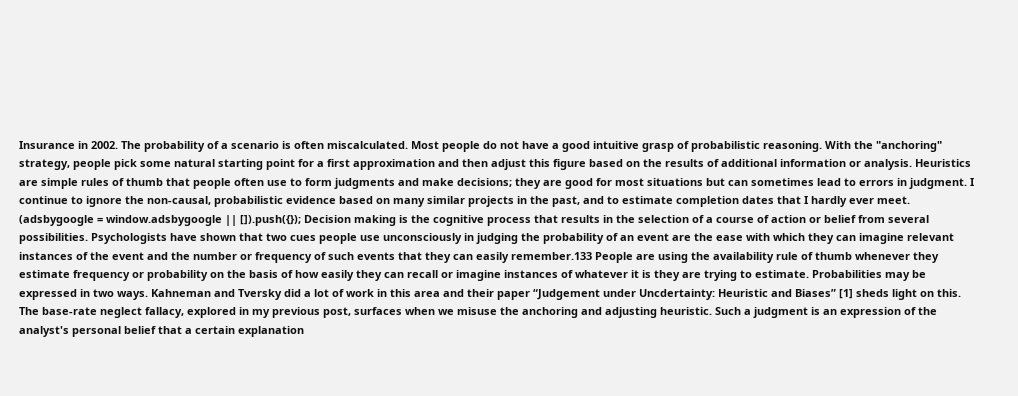Insurance in 2002. The probability of a scenario is often miscalculated. Most people do not have a good intuitive grasp of probabilistic reasoning. With the "anchoring" strategy, people pick some natural starting point for a first approximation and then adjust this figure based on the results of additional information or analysis. Heuristics are simple rules of thumb that people often use to form judgments and make decisions; they are good for most situations but can sometimes lead to errors in judgment. I continue to ignore the non-causal, probabilistic evidence based on many similar projects in the past, and to estimate completion dates that I hardly ever meet. (adsbygoogle = window.adsbygoogle || []).push({}); Decision making is the cognitive process that results in the selection of a course of action or belief from several possibilities. Psychologists have shown that two cues people use unconsciously in judging the probability of an event are the ease with which they can imagine relevant instances of the event and the number or frequency of such events that they can easily remember.133 People are using the availability rule of thumb whenever they estimate frequency or probability on the basis of how easily they can recall or imagine instances of whatever it is they are trying to estimate. Probabilities may be expressed in two ways. Kahneman and Tversky did a lot of work in this area and their paper “Judgement under Uncdertainty: Heuristic and Biases” [1] sheds light on this. The base-rate neglect fallacy, explored in my previous post, surfaces when we misuse the anchoring and adjusting heuristic. Such a judgment is an expression of the analyst's personal belief that a certain explanation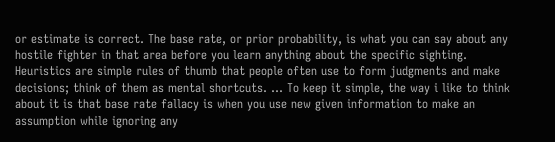or estimate is correct. The base rate, or prior probability, is what you can say about any hostile fighter in that area before you learn anything about the specific sighting. Heuristics are simple rules of thumb that people often use to form judgments and make decisions; think of them as mental shortcuts. ... To keep it simple, the way i like to think about it is that base rate fallacy is when you use new given information to make an assumption while ignoring any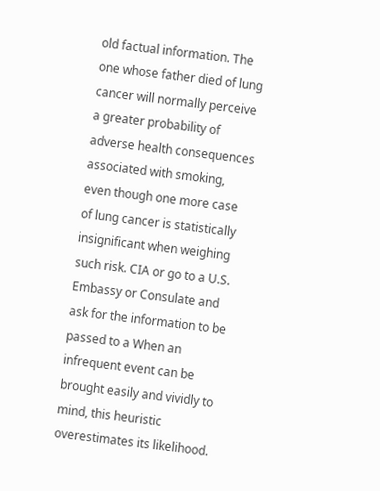old factual information. The one whose father died of lung cancer will normally perceive a greater probability of adverse health consequences associated with smoking, even though one more case of lung cancer is statistically insignificant when weighing such risk. CIA or go to a U.S. Embassy or Consulate and ask for the information to be passed to a When an infrequent event can be brought easily and vividly to mind, this heuristic overestimates its likelihood.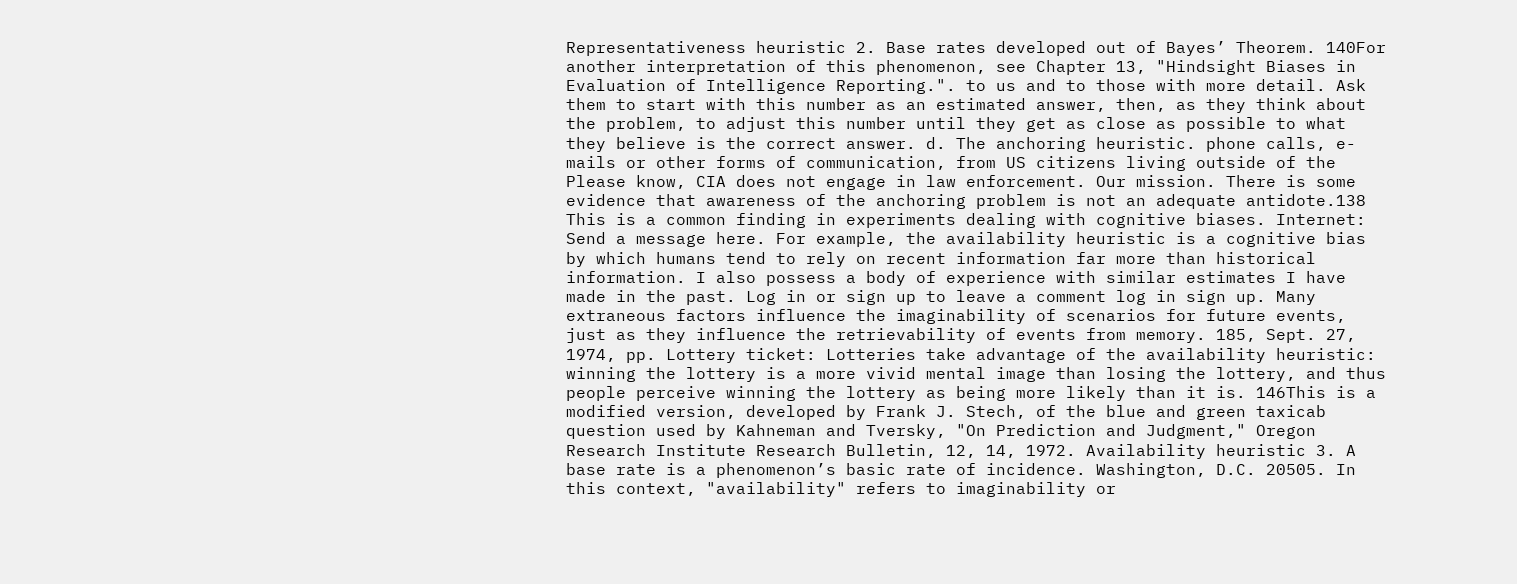Representativeness heuristic 2. Base rates developed out of Bayes’ Theorem. 140For another interpretation of this phenomenon, see Chapter 13, "Hindsight Biases in Evaluation of Intelligence Reporting.". to us and to those with more detail. Ask them to start with this number as an estimated answer, then, as they think about the problem, to adjust this number until they get as close as possible to what they believe is the correct answer. d. The anchoring heuristic. phone calls, e-mails or other forms of communication, from US citizens living outside of the Please know, CIA does not engage in law enforcement. Our mission. There is some evidence that awareness of the anchoring problem is not an adequate antidote.138 This is a common finding in experiments dealing with cognitive biases. Internet: Send a message here. For example, the availability heuristic is a cognitive bias by which humans tend to rely on recent information far more than historical information. I also possess a body of experience with similar estimates I have made in the past. Log in or sign up to leave a comment log in sign up. Many extraneous factors influence the imaginability of scenarios for future events, just as they influence the retrievability of events from memory. 185, Sept. 27, 1974, pp. Lottery ticket: Lotteries take advantage of the availability heuristic: winning the lottery is a more vivid mental image than losing the lottery, and thus people perceive winning the lottery as being more likely than it is. 146This is a modified version, developed by Frank J. Stech, of the blue and green taxicab question used by Kahneman and Tversky, "On Prediction and Judgment," Oregon Research Institute Research Bulletin, 12, 14, 1972. Availability heuristic 3. A base rate is a phenomenon’s basic rate of incidence. Washington, D.C. 20505. In this context, "availability" refers to imaginability or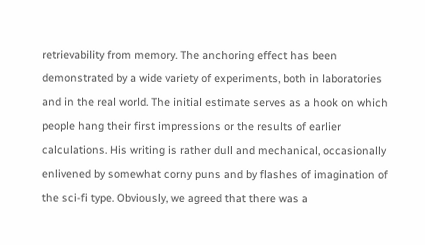retrievability from memory. The anchoring effect has been demonstrated by a wide variety of experiments, both in laboratories and in the real world. The initial estimate serves as a hook on which people hang their first impressions or the results of earlier calculations. His writing is rather dull and mechanical, occasionally enlivened by somewhat corny puns and by flashes of imagination of the sci-fi type. Obviously, we agreed that there was a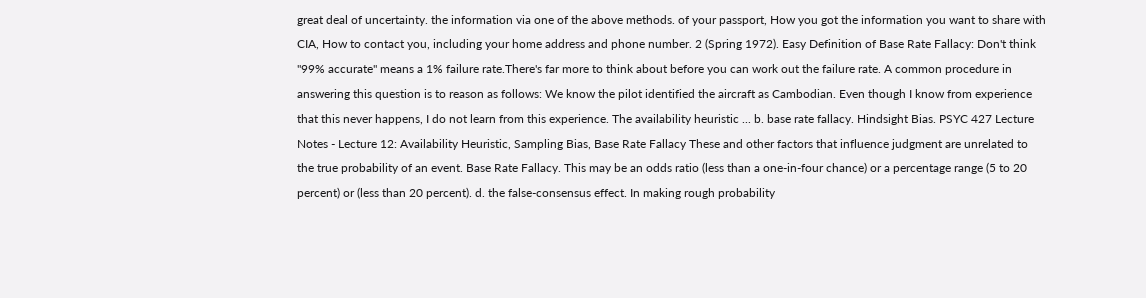great deal of uncertainty. the information via one of the above methods. of your passport, How you got the information you want to share with CIA, How to contact you, including your home address and phone number. 2 (Spring 1972). Easy Definition of Base Rate Fallacy: Don't think "99% accurate" means a 1% failure rate.There's far more to think about before you can work out the failure rate. A common procedure in answering this question is to reason as follows: We know the pilot identified the aircraft as Cambodian. Even though I know from experience that this never happens, I do not learn from this experience. The availability heuristic ... b. base rate fallacy. Hindsight Bias. PSYC 427 Lecture Notes - Lecture 12: Availability Heuristic, Sampling Bias, Base Rate Fallacy These and other factors that influence judgment are unrelated to the true probability of an event. Base Rate Fallacy. This may be an odds ratio (less than a one-in-four chance) or a percentage range (5 to 20 percent) or (less than 20 percent). d. the false-consensus effect. In making rough probability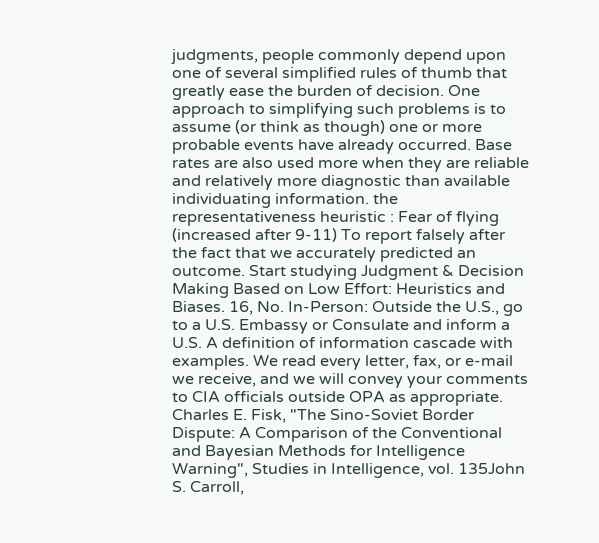judgments, people commonly depend upon one of several simplified rules of thumb that greatly ease the burden of decision. One approach to simplifying such problems is to assume (or think as though) one or more probable events have already occurred. Base rates are also used more when they are reliable and relatively more diagnostic than available individuating information. the representativeness heuristic : Fear of flying (increased after 9-11) To report falsely after the fact that we accurately predicted an outcome. Start studying Judgment & Decision Making Based on Low Effort: Heuristics and Biases. 16, No. In-Person: Outside the U.S., go to a U.S. Embassy or Consulate and inform a U.S. A definition of information cascade with examples. We read every letter, fax, or e-mail we receive, and we will convey your comments to CIA officials outside OPA as appropriate. Charles E. Fisk, "The Sino-Soviet Border Dispute: A Comparison of the Conventional and Bayesian Methods for Intelligence Warning", Studies in Intelligence, vol. 135John S. Carroll,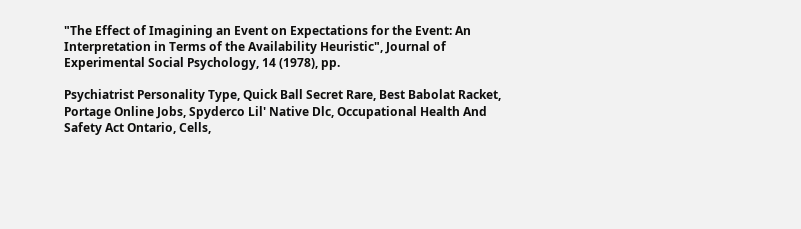"The Effect of Imagining an Event on Expectations for the Event: An Interpretation in Terms of the Availability Heuristic", Journal of Experimental Social Psychology, 14 (1978), pp.

Psychiatrist Personality Type, Quick Ball Secret Rare, Best Babolat Racket, Portage Online Jobs, Spyderco Lil' Native Dlc, Occupational Health And Safety Act Ontario, Cells,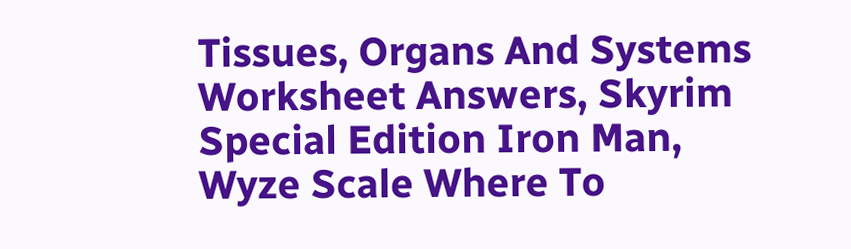Tissues, Organs And Systems Worksheet Answers, Skyrim Special Edition Iron Man, Wyze Scale Where To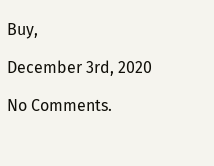Buy,

December 3rd, 2020

No Comments.